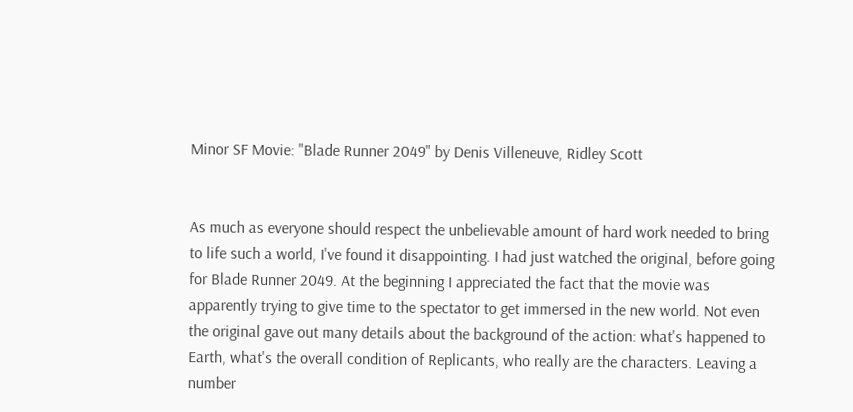Minor SF Movie: "Blade Runner 2049" by Denis Villeneuve, Ridley Scott


As much as everyone should respect the unbelievable amount of hard work needed to bring to life such a world, I've found it disappointing. I had just watched the original, before going for Blade Runner 2049. At the beginning I appreciated the fact that the movie was apparently trying to give time to the spectator to get immersed in the new world. Not even the original gave out many details about the background of the action: what's happened to Earth, what's the overall condition of Replicants, who really are the characters. Leaving a number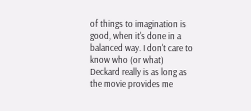of things to imagination is good, when it's done in a balanced way. I don't care to know who (or what) Deckard really is as long as the movie provides me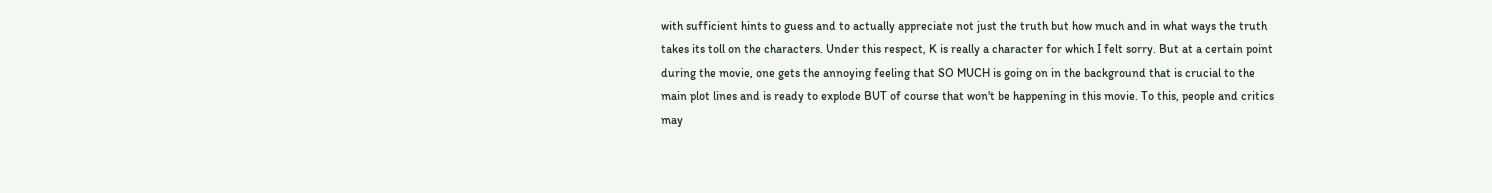with sufficient hints to guess and to actually appreciate not just the truth but how much and in what ways the truth takes its toll on the characters. Under this respect, K is really a character for which I felt sorry. But at a certain point during the movie, one gets the annoying feeling that SO MUCH is going on in the background that is crucial to the main plot lines and is ready to explode BUT of course that won't be happening in this movie. To this, people and critics may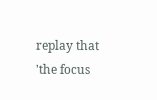replay that 'the focus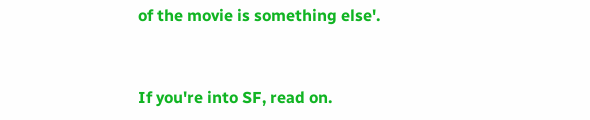of the movie is something else'.



If you're into SF, read on.